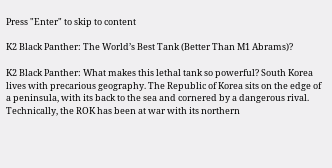Press "Enter" to skip to content

K2 Black Panther: The World’s Best Tank (Better Than M1 Abrams)?

K2 Black Panther: What makes this lethal tank so powerful? South Korea lives with precarious geography. The Republic of Korea sits on the edge of a peninsula, with its back to the sea and cornered by a dangerous rival. Technically, the ROK has been at war with its northern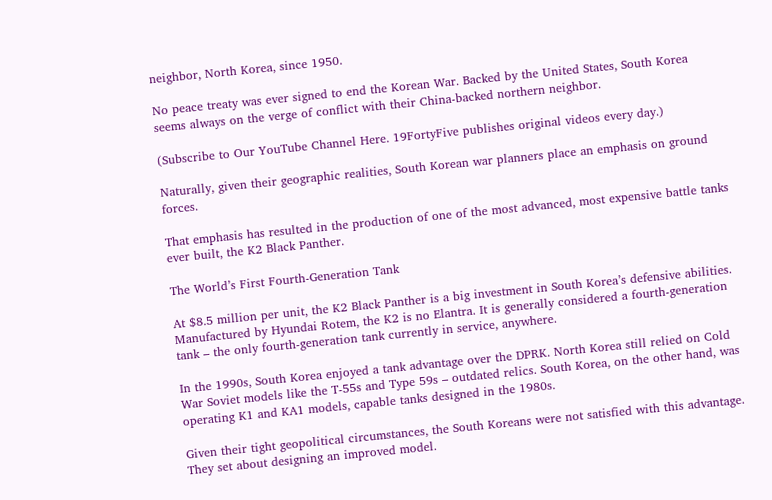neighbor, North Korea, since 1950.

No peace treaty was ever signed to end the Korean War. Backed by the United States, South Korea seems always on the verge of conflict with their China-backed northern neighbor.

(Subscribe to Our YouTube Channel Here. 19FortyFive publishes original videos every day.)

Naturally, given their geographic realities, South Korean war planners place an emphasis on ground forces.

That emphasis has resulted in the production of one of the most advanced, most expensive battle tanks ever built, the K2 Black Panther.

The World’s First Fourth-Generation Tank

At $8.5 million per unit, the K2 Black Panther is a big investment in South Korea’s defensive abilities. Manufactured by Hyundai Rotem, the K2 is no Elantra. It is generally considered a fourth-generation tank – the only fourth-generation tank currently in service, anywhere.

In the 1990s, South Korea enjoyed a tank advantage over the DPRK. North Korea still relied on Cold War Soviet models like the T-55s and Type 59s – outdated relics. South Korea, on the other hand, was operating K1 and KA1 models, capable tanks designed in the 1980s.

Given their tight geopolitical circumstances, the South Koreans were not satisfied with this advantage. They set about designing an improved model.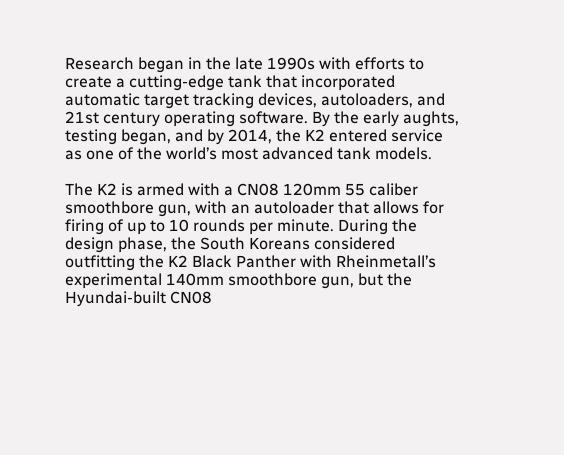Research began in the late 1990s with efforts to create a cutting-edge tank that incorporated automatic target tracking devices, autoloaders, and 21st century operating software. By the early aughts, testing began, and by 2014, the K2 entered service as one of the world’s most advanced tank models.

The K2 is armed with a CN08 120mm 55 caliber smoothbore gun, with an autoloader that allows for firing of up to 10 rounds per minute. During the design phase, the South Koreans considered outfitting the K2 Black Panther with Rheinmetall’s experimental 140mm smoothbore gun, but the Hyundai-built CN08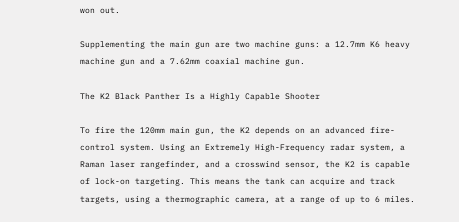won out.

Supplementing the main gun are two machine guns: a 12.7mm K6 heavy machine gun and a 7.62mm coaxial machine gun.

The K2 Black Panther Is a Highly Capable Shooter

To fire the 120mm main gun, the K2 depends on an advanced fire-control system. Using an Extremely High-Frequency radar system, a Raman laser rangefinder, and a crosswind sensor, the K2 is capable of lock-on targeting. This means the tank can acquire and track targets, using a thermographic camera, at a range of up to 6 miles.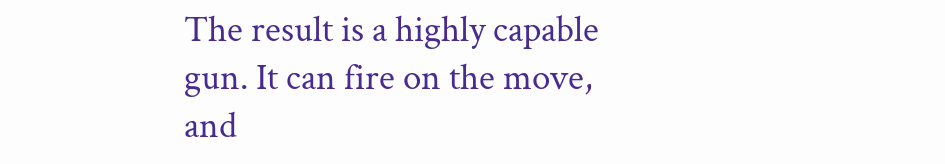The result is a highly capable gun. It can fire on the move, and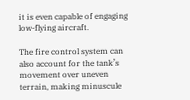it is even capable of engaging low-flying aircraft.

The fire control system can also account for the tank’s movement over uneven terrain, making minuscule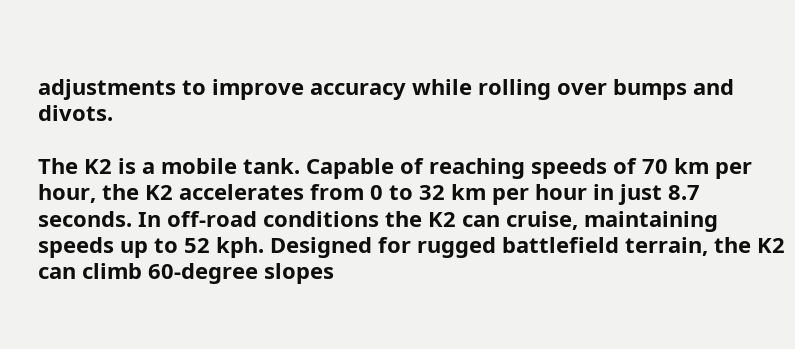adjustments to improve accuracy while rolling over bumps and divots.

The K2 is a mobile tank. Capable of reaching speeds of 70 km per hour, the K2 accelerates from 0 to 32 km per hour in just 8.7 seconds. In off-road conditions the K2 can cruise, maintaining speeds up to 52 kph. Designed for rugged battlefield terrain, the K2 can climb 60-degree slopes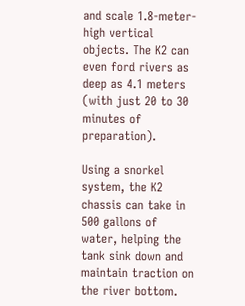and scale 1.8-meter-high vertical objects. The K2 can even ford rivers as deep as 4.1 meters (with just 20 to 30 minutes of preparation).

Using a snorkel system, the K2 chassis can take in 500 gallons of water, helping the tank sink down and maintain traction on the river bottom.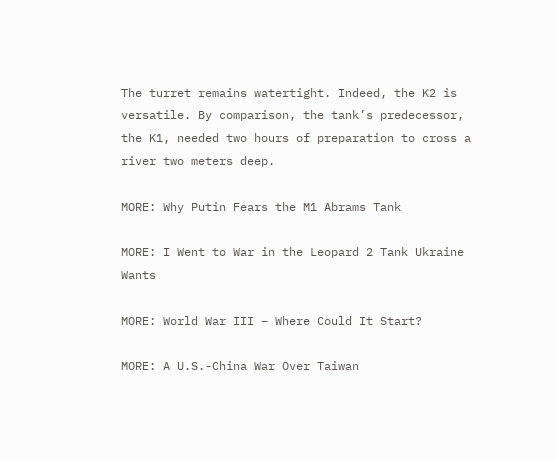The turret remains watertight. Indeed, the K2 is versatile. By comparison, the tank’s predecessor, the K1, needed two hours of preparation to cross a river two meters deep.

MORE: Why Putin Fears the M1 Abrams Tank

MORE: I Went to War in the Leopard 2 Tank Ukraine Wants

MORE: World War III – Where Could It Start?

MORE: A U.S.-China War Over Taiwan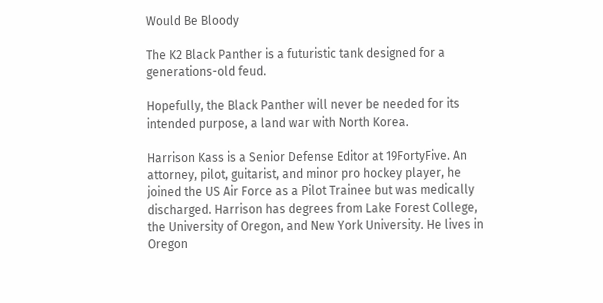Would Be Bloody

The K2 Black Panther is a futuristic tank designed for a generations-old feud.

Hopefully, the Black Panther will never be needed for its intended purpose, a land war with North Korea.

Harrison Kass is a Senior Defense Editor at 19FortyFive. An attorney, pilot, guitarist, and minor pro hockey player, he joined the US Air Force as a Pilot Trainee but was medically discharged. Harrison has degrees from Lake Forest College, the University of Oregon, and New York University. He lives in Oregon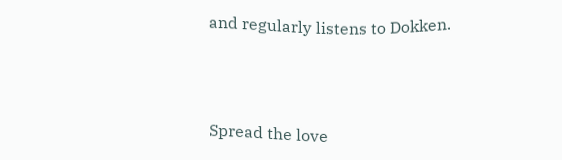and regularly listens to Dokken.



Spread the love